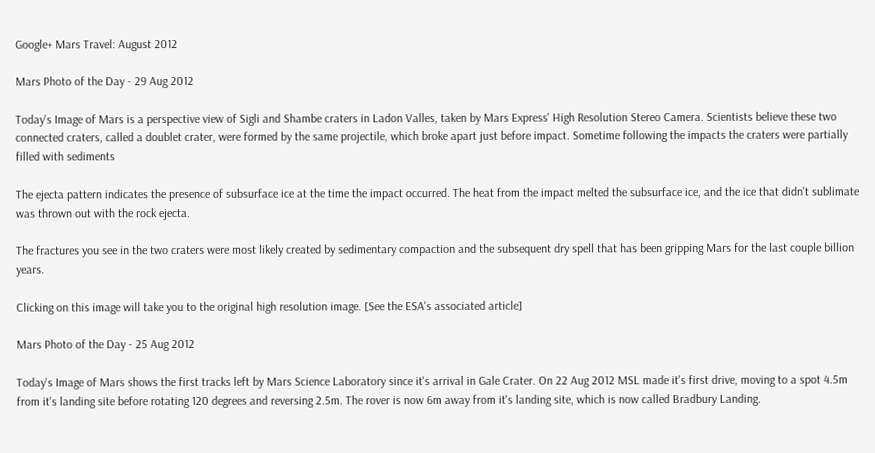Google+ Mars Travel: August 2012

Mars Photo of the Day - 29 Aug 2012

Today's Image of Mars is a perspective view of Sigli and Shambe craters in Ladon Valles, taken by Mars Express' High Resolution Stereo Camera. Scientists believe these two connected craters, called a doublet crater, were formed by the same projectile, which broke apart just before impact. Sometime following the impacts the craters were partially filled with sediments

The ejecta pattern indicates the presence of subsurface ice at the time the impact occurred. The heat from the impact melted the subsurface ice, and the ice that didn't sublimate was thrown out with the rock ejecta.

The fractures you see in the two craters were most likely created by sedimentary compaction and the subsequent dry spell that has been gripping Mars for the last couple billion years.

Clicking on this image will take you to the original high resolution image. [See the ESA's associated article]

Mars Photo of the Day - 25 Aug 2012

Today's Image of Mars shows the first tracks left by Mars Science Laboratory since it's arrival in Gale Crater. On 22 Aug 2012 MSL made it's first drive, moving to a spot 4.5m from it's landing site before rotating 120 degrees and reversing 2.5m. The rover is now 6m away from it's landing site, which is now called Bradbury Landing.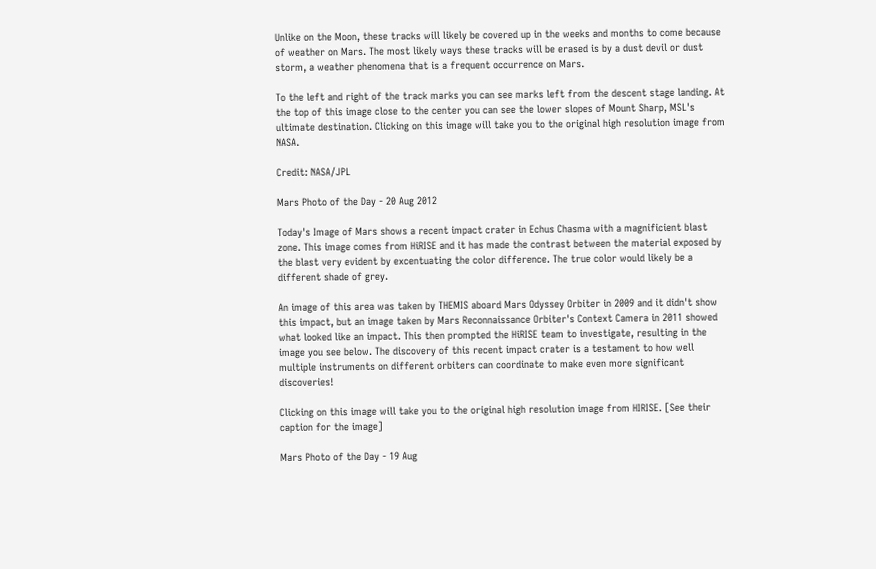Unlike on the Moon, these tracks will likely be covered up in the weeks and months to come because of weather on Mars. The most likely ways these tracks will be erased is by a dust devil or dust storm, a weather phenomena that is a frequent occurrence on Mars.

To the left and right of the track marks you can see marks left from the descent stage landing. At the top of this image close to the center you can see the lower slopes of Mount Sharp, MSL's ultimate destination. Clicking on this image will take you to the original high resolution image from NASA.

Credit: NASA/JPL

Mars Photo of the Day - 20 Aug 2012

Today's Image of Mars shows a recent impact crater in Echus Chasma with a magnificient blast zone. This image comes from HiRISE and it has made the contrast between the material exposed by the blast very evident by excentuating the color difference. The true color would likely be a different shade of grey.

An image of this area was taken by THEMIS aboard Mars Odyssey Orbiter in 2009 and it didn't show this impact, but an image taken by Mars Reconnaissance Orbiter's Context Camera in 2011 showed what looked like an impact. This then prompted the HiRISE team to investigate, resulting in the image you see below. The discovery of this recent impact crater is a testament to how well multiple instruments on different orbiters can coordinate to make even more significant discoveries!

Clicking on this image will take you to the original high resolution image from HIRISE. [See their caption for the image]

Mars Photo of the Day - 19 Aug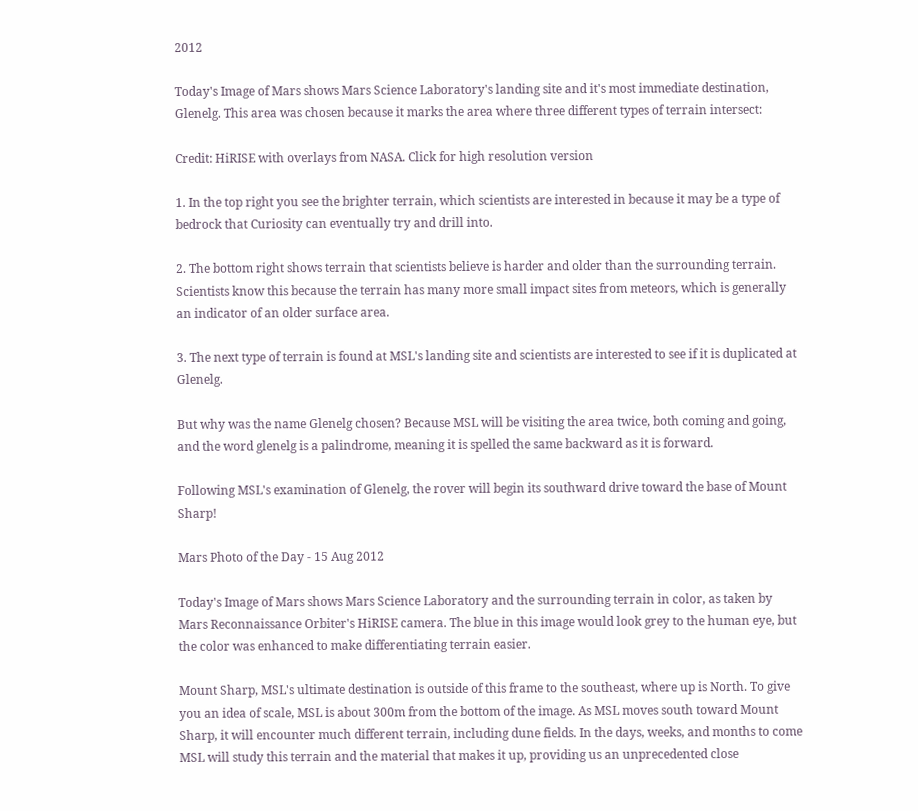2012

Today's Image of Mars shows Mars Science Laboratory's landing site and it's most immediate destination, Glenelg. This area was chosen because it marks the area where three different types of terrain intersect:

Credit: HiRISE with overlays from NASA. Click for high resolution version

1. In the top right you see the brighter terrain, which scientists are interested in because it may be a type of bedrock that Curiosity can eventually try and drill into.

2. The bottom right shows terrain that scientists believe is harder and older than the surrounding terrain. Scientists know this because the terrain has many more small impact sites from meteors, which is generally an indicator of an older surface area.

3. The next type of terrain is found at MSL's landing site and scientists are interested to see if it is duplicated at Glenelg.

But why was the name Glenelg chosen? Because MSL will be visiting the area twice, both coming and going, and the word glenelg is a palindrome, meaning it is spelled the same backward as it is forward.

Following MSL's examination of Glenelg, the rover will begin its southward drive toward the base of Mount Sharp!

Mars Photo of the Day - 15 Aug 2012

Today's Image of Mars shows Mars Science Laboratory and the surrounding terrain in color, as taken by Mars Reconnaissance Orbiter's HiRISE camera. The blue in this image would look grey to the human eye, but the color was enhanced to make differentiating terrain easier.

Mount Sharp, MSL's ultimate destination is outside of this frame to the southeast, where up is North. To give you an idea of scale, MSL is about 300m from the bottom of the image. As MSL moves south toward Mount Sharp, it will encounter much different terrain, including dune fields. In the days, weeks, and months to come MSL will study this terrain and the material that makes it up, providing us an unprecedented close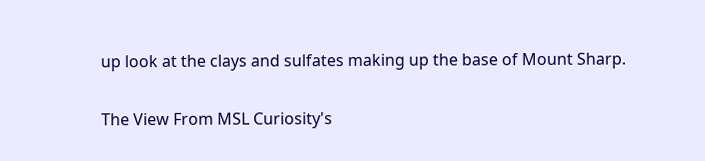up look at the clays and sulfates making up the base of Mount Sharp.

The View From MSL Curiosity's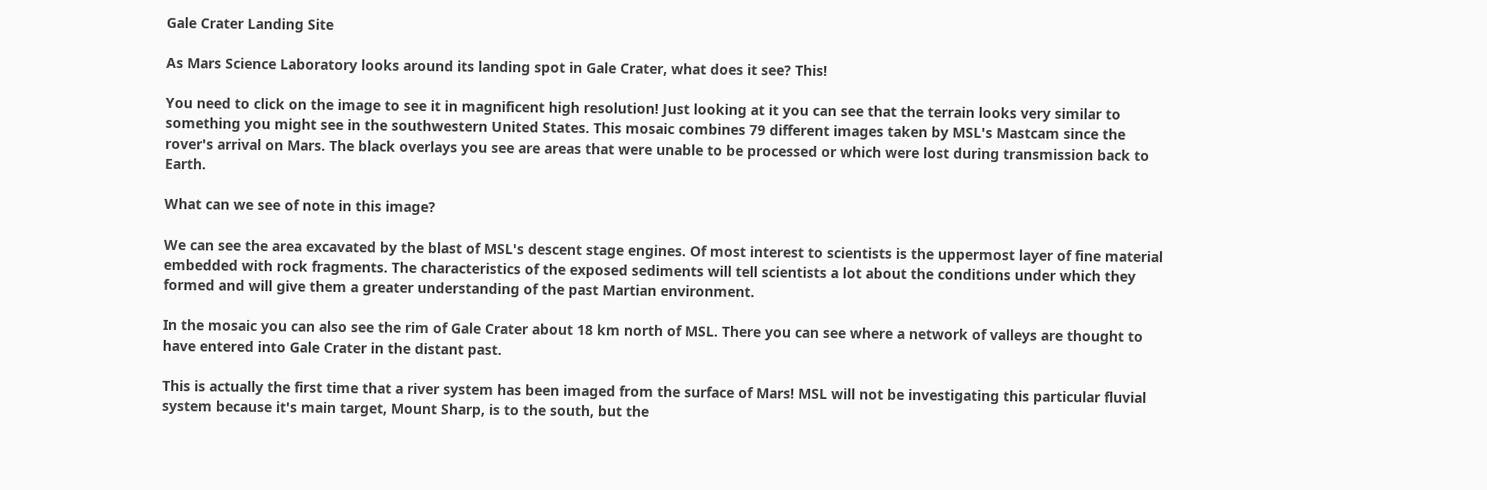Gale Crater Landing Site

As Mars Science Laboratory looks around its landing spot in Gale Crater, what does it see? This!

You need to click on the image to see it in magnificent high resolution! Just looking at it you can see that the terrain looks very similar to something you might see in the southwestern United States. This mosaic combines 79 different images taken by MSL's Mastcam since the rover's arrival on Mars. The black overlays you see are areas that were unable to be processed or which were lost during transmission back to Earth.

What can we see of note in this image?

We can see the area excavated by the blast of MSL's descent stage engines. Of most interest to scientists is the uppermost layer of fine material embedded with rock fragments. The characteristics of the exposed sediments will tell scientists a lot about the conditions under which they formed and will give them a greater understanding of the past Martian environment.

In the mosaic you can also see the rim of Gale Crater about 18 km north of MSL. There you can see where a network of valleys are thought to have entered into Gale Crater in the distant past.

This is actually the first time that a river system has been imaged from the surface of Mars! MSL will not be investigating this particular fluvial system because it's main target, Mount Sharp, is to the south, but the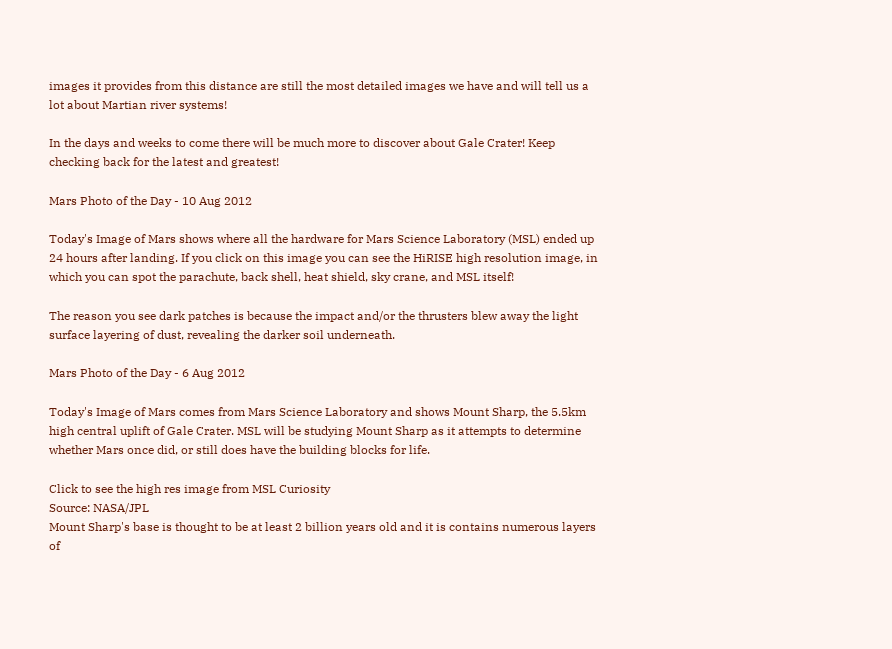images it provides from this distance are still the most detailed images we have and will tell us a lot about Martian river systems!

In the days and weeks to come there will be much more to discover about Gale Crater! Keep checking back for the latest and greatest!

Mars Photo of the Day - 10 Aug 2012

Today's Image of Mars shows where all the hardware for Mars Science Laboratory (MSL) ended up 24 hours after landing. If you click on this image you can see the HiRISE high resolution image, in which you can spot the parachute, back shell, heat shield, sky crane, and MSL itself!

The reason you see dark patches is because the impact and/or the thrusters blew away the light surface layering of dust, revealing the darker soil underneath.

Mars Photo of the Day - 6 Aug 2012

Today's Image of Mars comes from Mars Science Laboratory and shows Mount Sharp, the 5.5km high central uplift of Gale Crater. MSL will be studying Mount Sharp as it attempts to determine whether Mars once did, or still does have the building blocks for life.

Click to see the high res image from MSL Curiosity
Source: NASA/JPL
Mount Sharp's base is thought to be at least 2 billion years old and it is contains numerous layers of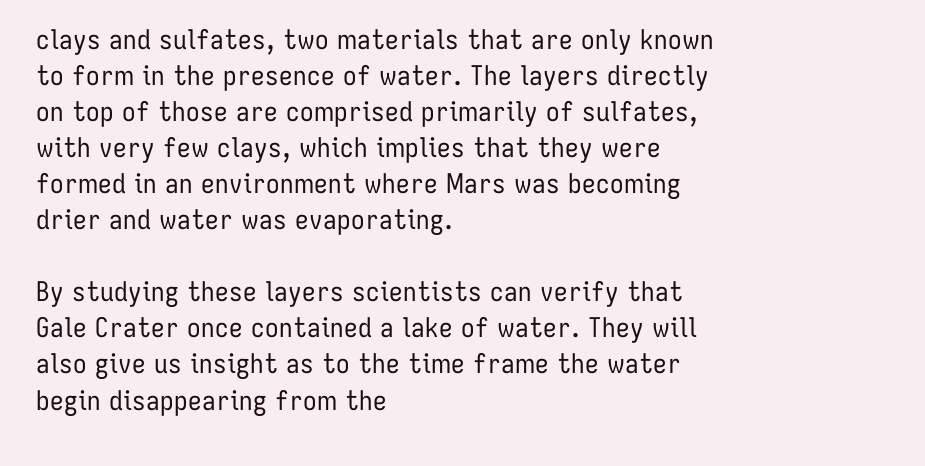clays and sulfates, two materials that are only known to form in the presence of water. The layers directly on top of those are comprised primarily of sulfates, with very few clays, which implies that they were formed in an environment where Mars was becoming drier and water was evaporating.

By studying these layers scientists can verify that Gale Crater once contained a lake of water. They will also give us insight as to the time frame the water begin disappearing from the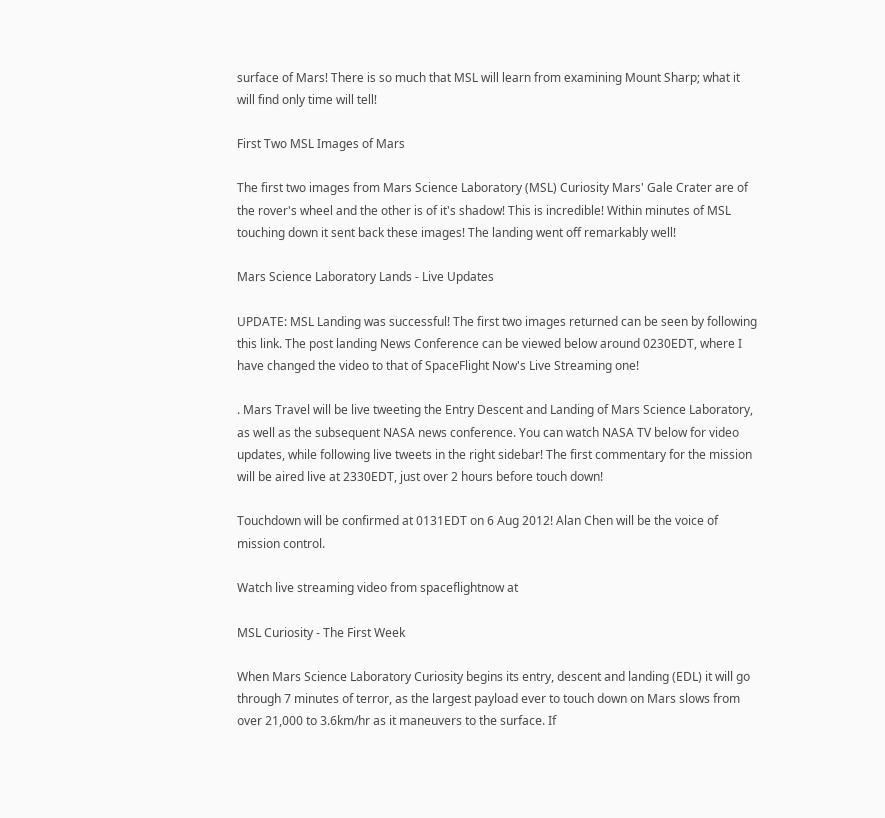surface of Mars! There is so much that MSL will learn from examining Mount Sharp; what it will find only time will tell!

First Two MSL Images of Mars

The first two images from Mars Science Laboratory (MSL) Curiosity Mars' Gale Crater are of the rover's wheel and the other is of it's shadow! This is incredible! Within minutes of MSL touching down it sent back these images! The landing went off remarkably well!

Mars Science Laboratory Lands - Live Updates

UPDATE: MSL Landing was successful! The first two images returned can be seen by following this link. The post landing News Conference can be viewed below around 0230EDT, where I have changed the video to that of SpaceFlight Now's Live Streaming one!

. Mars Travel will be live tweeting the Entry Descent and Landing of Mars Science Laboratory, as well as the subsequent NASA news conference. You can watch NASA TV below for video updates, while following live tweets in the right sidebar! The first commentary for the mission will be aired live at 2330EDT, just over 2 hours before touch down!

Touchdown will be confirmed at 0131EDT on 6 Aug 2012! Alan Chen will be the voice of mission control.

Watch live streaming video from spaceflightnow at

MSL Curiosity - The First Week

When Mars Science Laboratory Curiosity begins its entry, descent and landing (EDL) it will go through 7 minutes of terror, as the largest payload ever to touch down on Mars slows from over 21,000 to 3.6km/hr as it maneuvers to the surface. If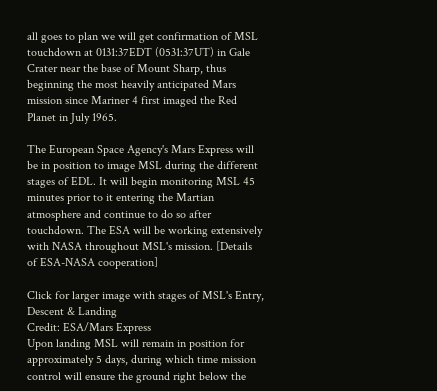all goes to plan we will get confirmation of MSL touchdown at 0131:37EDT (0531:37UT) in Gale Crater near the base of Mount Sharp, thus beginning the most heavily anticipated Mars mission since Mariner 4 first imaged the Red Planet in July 1965.

The European Space Agency's Mars Express will be in position to image MSL during the different stages of EDL. It will begin monitoring MSL 45 minutes prior to it entering the Martian atmosphere and continue to do so after touchdown. The ESA will be working extensively with NASA throughout MSL's mission. [Details of ESA-NASA cooperation]

Click for larger image with stages of MSL's Entry, Descent & Landing
Credit: ESA/Mars Express
Upon landing MSL will remain in position for approximately 5 days, during which time mission control will ensure the ground right below the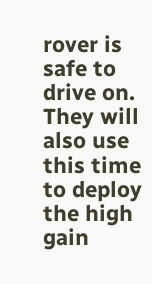rover is safe to drive on. They will also use this time to deploy the high gain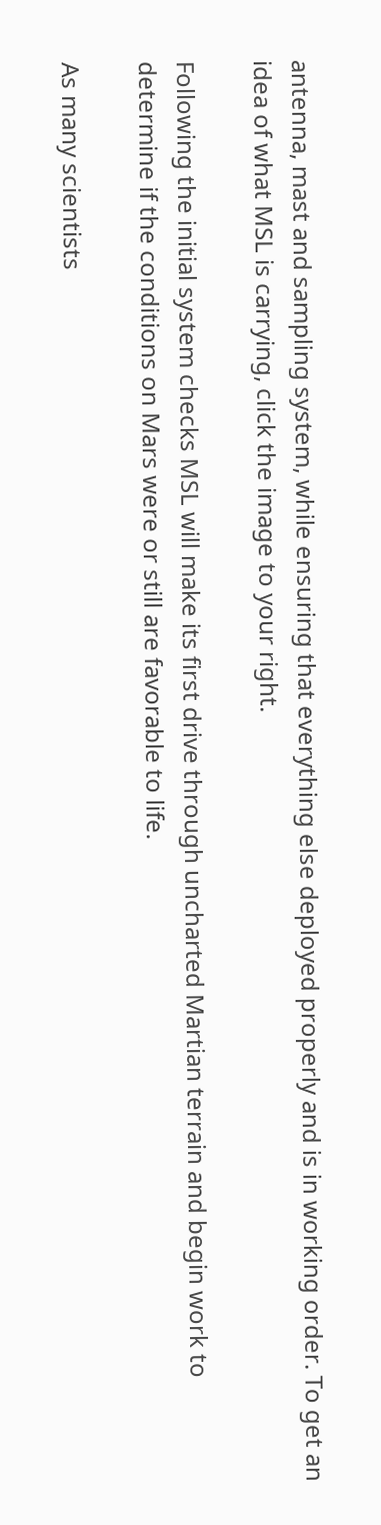antenna, mast and sampling system, while ensuring that everything else deployed properly and is in working order. To get an idea of what MSL is carrying, click the image to your right.

Following the initial system checks MSL will make its first drive through uncharted Martian terrain and begin work to determine if the conditions on Mars were or still are favorable to life.

As many scientists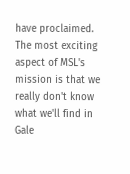have proclaimed. The most exciting aspect of MSL's mission is that we really don't know what we'll find in Gale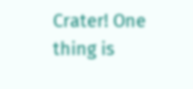Crater! One thing is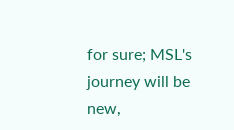for sure; MSL's journey will be new,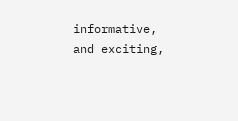informative, and exciting,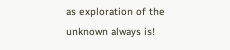as exploration of the unknown always is!